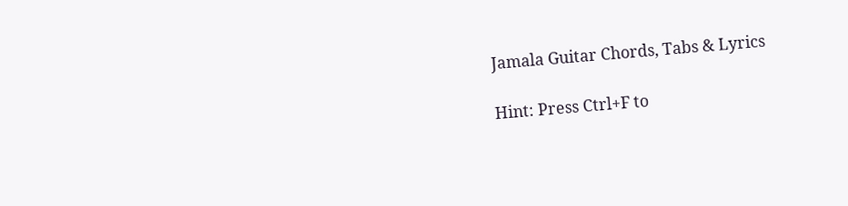Jamala Guitar Chords, Tabs & Lyrics

Hint: Press Ctrl+F to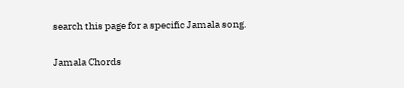search this page for a specific Jamala song.

Jamala Chords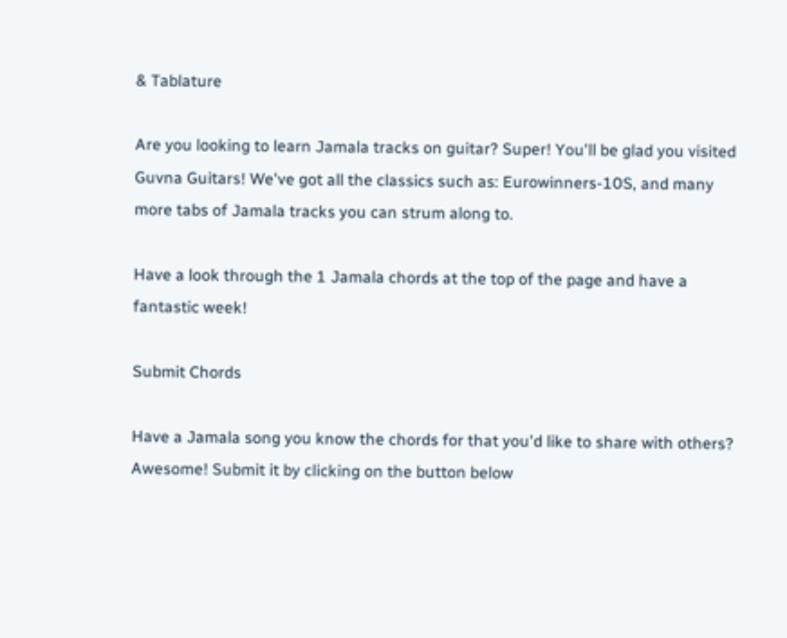& Tablature

Are you looking to learn Jamala tracks on guitar? Super! You'll be glad you visited Guvna Guitars! We've got all the classics such as: Eurowinners-10S, and many more tabs of Jamala tracks you can strum along to.

Have a look through the 1 Jamala chords at the top of the page and have a fantastic week!

Submit Chords

Have a Jamala song you know the chords for that you'd like to share with others? Awesome! Submit it by clicking on the button below